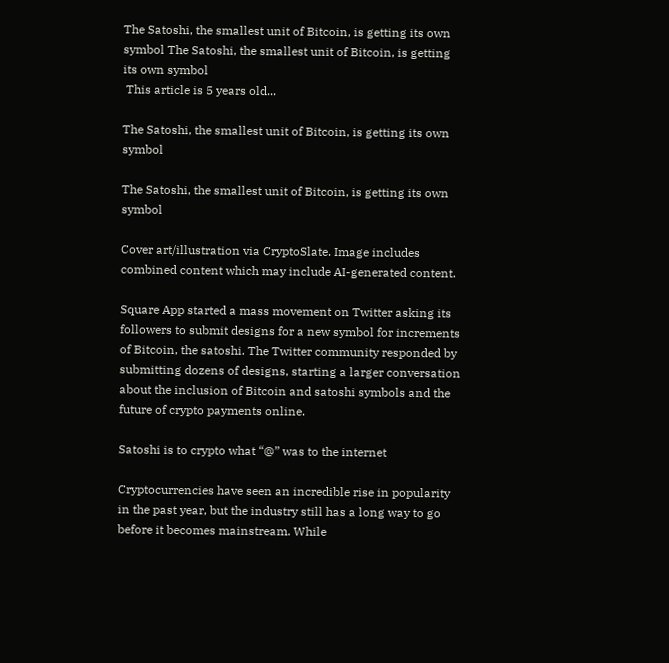The Satoshi, the smallest unit of Bitcoin, is getting its own symbol The Satoshi, the smallest unit of Bitcoin, is getting its own symbol
 This article is 5 years old...

The Satoshi, the smallest unit of Bitcoin, is getting its own symbol

The Satoshi, the smallest unit of Bitcoin, is getting its own symbol

Cover art/illustration via CryptoSlate. Image includes combined content which may include AI-generated content.

Square App started a mass movement on Twitter asking its followers to submit designs for a new symbol for increments of Bitcoin, the satoshi. The Twitter community responded by submitting dozens of designs, starting a larger conversation about the inclusion of Bitcoin and satoshi symbols and the future of crypto payments online.

Satoshi is to crypto what “@” was to the internet

Cryptocurrencies have seen an incredible rise in popularity in the past year, but the industry still has a long way to go before it becomes mainstream. While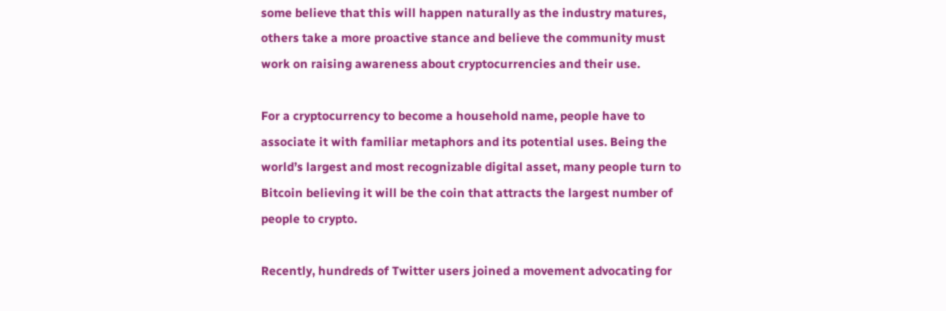some believe that this will happen naturally as the industry matures, others take a more proactive stance and believe the community must work on raising awareness about cryptocurrencies and their use.

For a cryptocurrency to become a household name, people have to associate it with familiar metaphors and its potential uses. Being the world’s largest and most recognizable digital asset, many people turn to Bitcoin believing it will be the coin that attracts the largest number of people to crypto.

Recently, hundreds of Twitter users joined a movement advocating for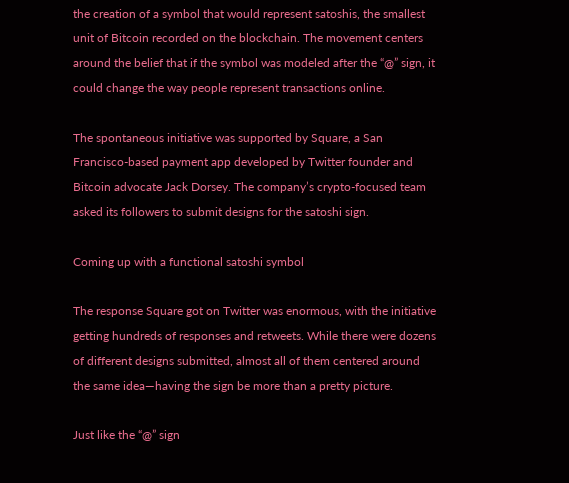the creation of a symbol that would represent satoshis, the smallest unit of Bitcoin recorded on the blockchain. The movement centers around the belief that if the symbol was modeled after the “@” sign, it could change the way people represent transactions online.

The spontaneous initiative was supported by Square, a San Francisco-based payment app developed by Twitter founder and Bitcoin advocate Jack Dorsey. The company’s crypto-focused team asked its followers to submit designs for the satoshi sign.

Coming up with a functional satoshi symbol

The response Square got on Twitter was enormous, with the initiative getting hundreds of responses and retweets. While there were dozens of different designs submitted, almost all of them centered around the same idea—having the sign be more than a pretty picture.

Just like the “@” sign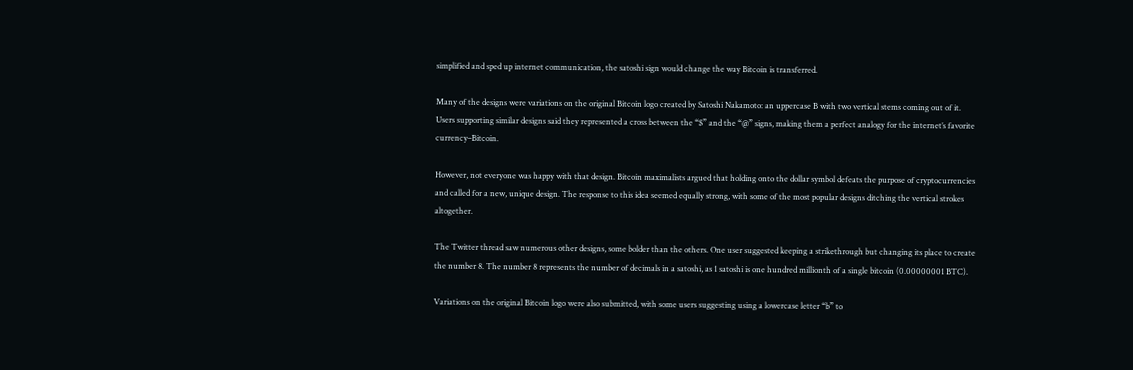simplified and sped up internet communication, the satoshi sign would change the way Bitcoin is transferred.

Many of the designs were variations on the original Bitcoin logo created by Satoshi Nakamoto: an uppercase B with two vertical stems coming out of it. Users supporting similar designs said they represented a cross between the “$” and the “@” signs, making them a perfect analogy for the internet’s favorite currency–Bitcoin.

However, not everyone was happy with that design. Bitcoin maximalists argued that holding onto the dollar symbol defeats the purpose of cryptocurrencies and called for a new, unique design. The response to this idea seemed equally strong, with some of the most popular designs ditching the vertical strokes altogether.

The Twitter thread saw numerous other designs, some bolder than the others. One user suggested keeping a strikethrough but changing its place to create the number 8. The number 8 represents the number of decimals in a satoshi, as 1 satoshi is one hundred millionth of a single bitcoin (0.00000001 BTC).

Variations on the original Bitcoin logo were also submitted, with some users suggesting using a lowercase letter “b” to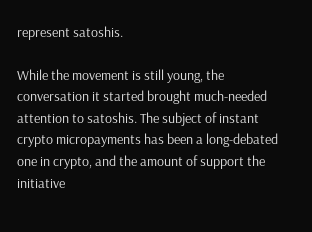represent satoshis.

While the movement is still young, the conversation it started brought much-needed attention to satoshis. The subject of instant crypto micropayments has been a long-debated one in crypto, and the amount of support the initiative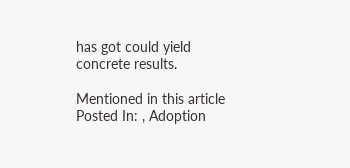has got could yield concrete results.

Mentioned in this article
Posted In: , Adoption